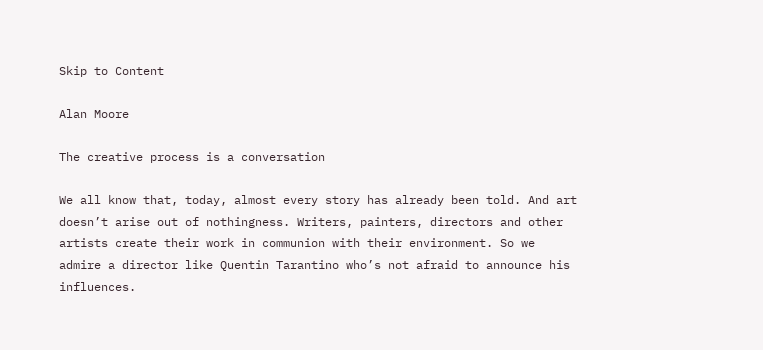Skip to Content

Alan Moore

The creative process is a conversation

We all know that, today, almost every story has already been told. And art doesn’t arise out of nothingness. Writers, painters, directors and other artists create their work in communion with their environment. So we admire a director like Quentin Tarantino who’s not afraid to announce his influences.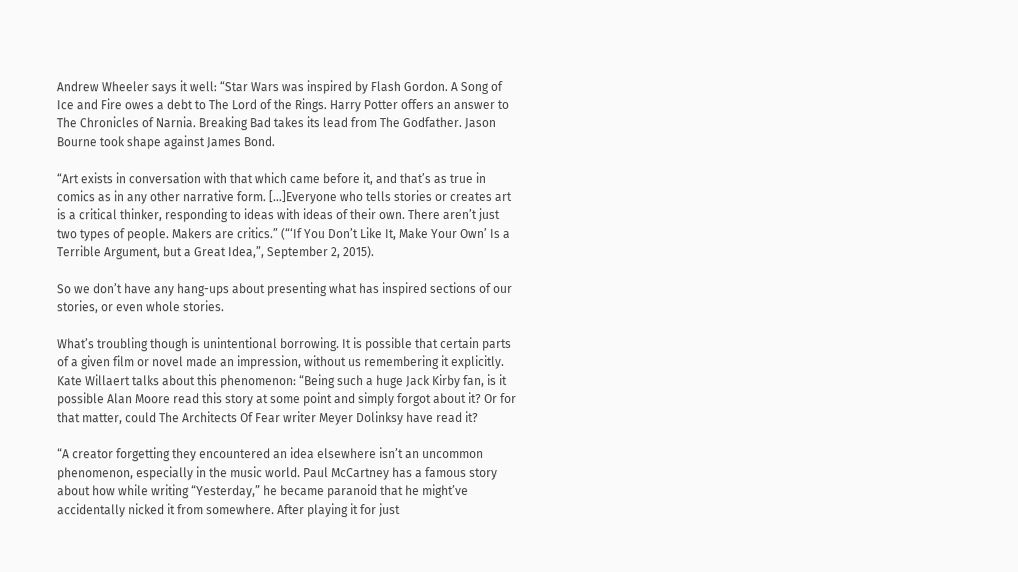Andrew Wheeler says it well: “Star Wars was inspired by Flash Gordon. A Song of Ice and Fire owes a debt to The Lord of the Rings. Harry Potter offers an answer to The Chronicles of Narnia. Breaking Bad takes its lead from The Godfather. Jason Bourne took shape against James Bond.

“Art exists in conversation with that which came before it, and that’s as true in comics as in any other narrative form. […]Everyone who tells stories or creates art is a critical thinker, responding to ideas with ideas of their own. There aren’t just two types of people. Makers are critics.” (“‘If You Don’t Like It, Make Your Own’ Is a Terrible Argument, but a Great Idea,”, September 2, 2015).

So we don’t have any hang-ups about presenting what has inspired sections of our stories, or even whole stories.

What’s troubling though is unintentional borrowing. It is possible that certain parts of a given film or novel made an impression, without us remembering it explicitly. Kate Willaert talks about this phenomenon: “Being such a huge Jack Kirby fan, is it possible Alan Moore read this story at some point and simply forgot about it? Or for that matter, could The Architects Of Fear writer Meyer Dolinksy have read it?

“A creator forgetting they encountered an idea elsewhere isn’t an uncommon phenomenon, especially in the music world. Paul McCartney has a famous story about how while writing “Yesterday,” he became paranoid that he might’ve accidentally nicked it from somewhere. After playing it for just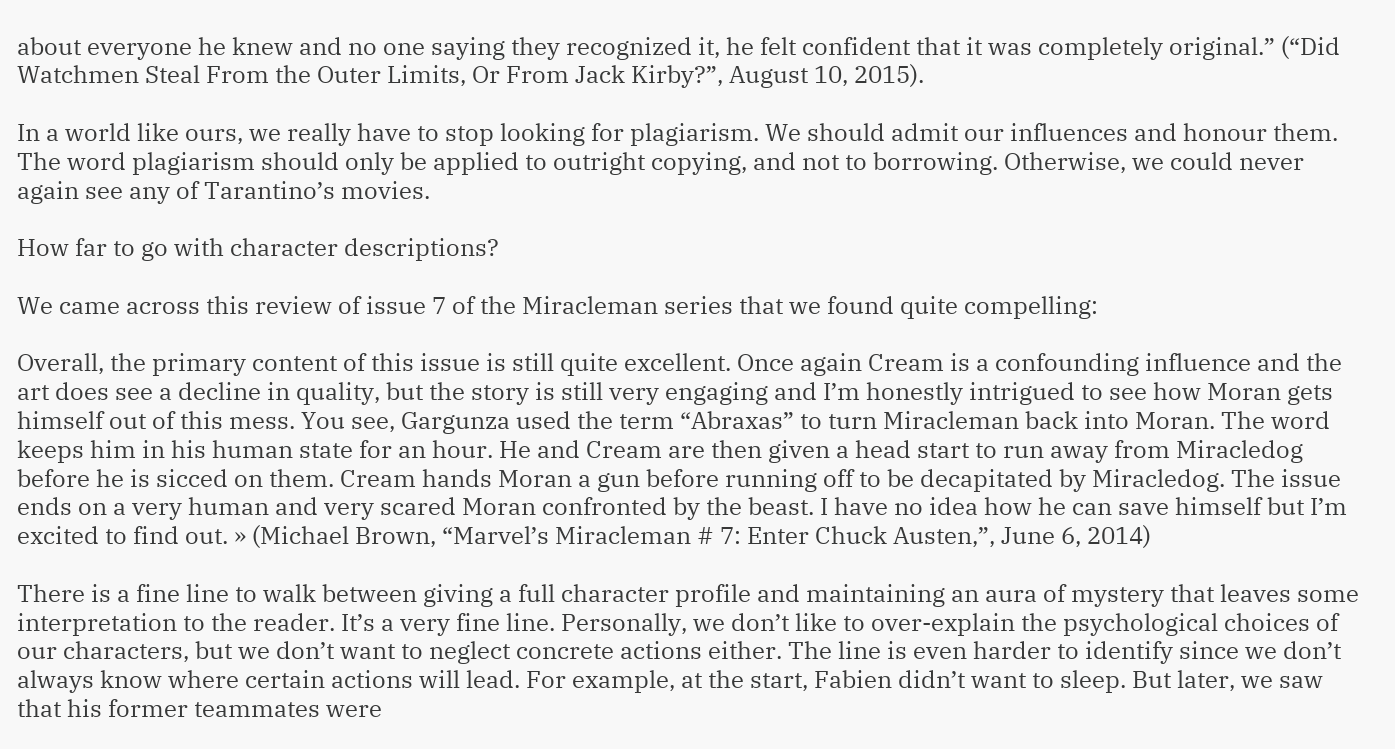about everyone he knew and no one saying they recognized it, he felt confident that it was completely original.” (“Did Watchmen Steal From the Outer Limits, Or From Jack Kirby?”, August 10, 2015).

In a world like ours, we really have to stop looking for plagiarism. We should admit our influences and honour them. The word plagiarism should only be applied to outright copying, and not to borrowing. Otherwise, we could never again see any of Tarantino’s movies.

How far to go with character descriptions?

We came across this review of issue 7 of the Miracleman series that we found quite compelling:

Overall, the primary content of this issue is still quite excellent. Once again Cream is a confounding influence and the art does see a decline in quality, but the story is still very engaging and I’m honestly intrigued to see how Moran gets himself out of this mess. You see, Gargunza used the term “Abraxas” to turn Miracleman back into Moran. The word keeps him in his human state for an hour. He and Cream are then given a head start to run away from Miracledog before he is sicced on them. Cream hands Moran a gun before running off to be decapitated by Miracledog. The issue ends on a very human and very scared Moran confronted by the beast. I have no idea how he can save himself but I’m excited to find out. » (Michael Brown, “Marvel’s Miracleman # 7: Enter Chuck Austen,”, June 6, 2014)

There is a fine line to walk between giving a full character profile and maintaining an aura of mystery that leaves some interpretation to the reader. It’s a very fine line. Personally, we don’t like to over-explain the psychological choices of our characters, but we don’t want to neglect concrete actions either. The line is even harder to identify since we don’t always know where certain actions will lead. For example, at the start, Fabien didn’t want to sleep. But later, we saw that his former teammates were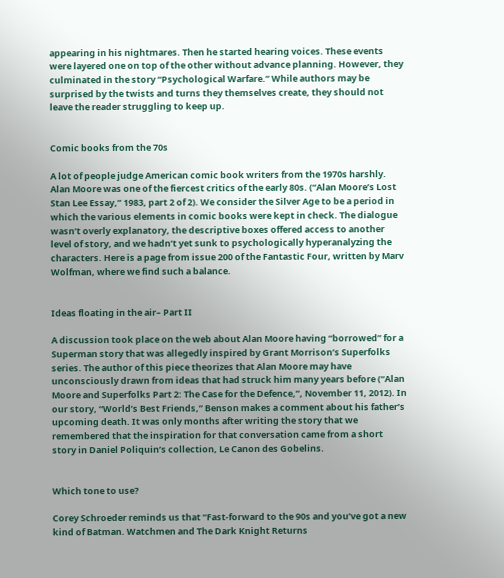appearing in his nightmares. Then he started hearing voices. These events were layered one on top of the other without advance planning. However, they culminated in the story “Psychological Warfare.” While authors may be surprised by the twists and turns they themselves create, they should not leave the reader struggling to keep up.


Comic books from the 70s

A lot of people judge American comic book writers from the 1970s harshly. Alan Moore was one of the fiercest critics of the early 80s. (“Alan Moore’s Lost Stan Lee Essay,” 1983, part 2 of 2). We consider the Silver Age to be a period in which the various elements in comic books were kept in check. The dialogue wasn’t overly explanatory, the descriptive boxes offered access to another level of story, and we hadn’t yet sunk to psychologically hyperanalyzing the characters. Here is a page from issue 200 of the Fantastic Four, written by Marv Wolfman, where we find such a balance.


Ideas floating in the air– Part II

A discussion took place on the web about Alan Moore having “borrowed” for a Superman story that was allegedly inspired by Grant Morrison’s Superfolks series. The author of this piece theorizes that Alan Moore may have unconsciously drawn from ideas that had struck him many years before (“Alan Moore and Superfolks Part 2: The Case for the Defence,”, November 11, 2012). In our story, “World’s Best Friends,” Benson makes a comment about his father’s upcoming death. It was only months after writing the story that we remembered that the inspiration for that conversation came from a short story in Daniel Poliquin’s collection, Le Canon des Gobelins.


Which tone to use?

Corey Schroeder reminds us that “Fast-forward to the 90s and you’ve got a new kind of Batman. Watchmen and The Dark Knight Returns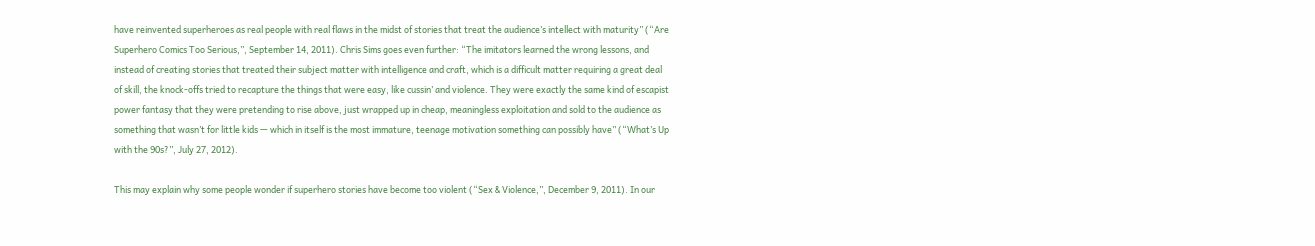have reinvented superheroes as real people with real flaws in the midst of stories that treat the audience’s intellect with maturity” (“Are Superhero Comics Too Serious,”, September 14, 2011). Chris Sims goes even further: “The imitators learned the wrong lessons, and instead of creating stories that treated their subject matter with intelligence and craft, which is a difficult matter requiring a great deal of skill, the knock-offs tried to recapture the things that were easy, like cussin’ and violence. They were exactly the same kind of escapist power fantasy that they were pretending to rise above, just wrapped up in cheap, meaningless exploitation and sold to the audience as something that wasn’t for little kids — which in itself is the most immature, teenage motivation something can possibly have” (“What’s Up with the 90s?”, July 27, 2012).

This may explain why some people wonder if superhero stories have become too violent (“Sex & Violence,”, December 9, 2011). In our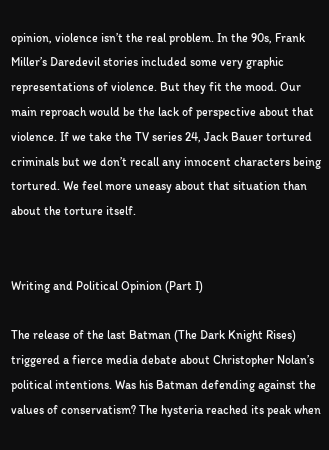opinion, violence isn’t the real problem. In the 90s, Frank Miller’s Daredevil stories included some very graphic representations of violence. But they fit the mood. Our main reproach would be the lack of perspective about that violence. If we take the TV series 24, Jack Bauer tortured criminals but we don’t recall any innocent characters being tortured. We feel more uneasy about that situation than about the torture itself.


Writing and Political Opinion (Part I)

The release of the last Batman (The Dark Knight Rises) triggered a fierce media debate about Christopher Nolan’s political intentions. Was his Batman defending against the values of conservatism? The hysteria reached its peak when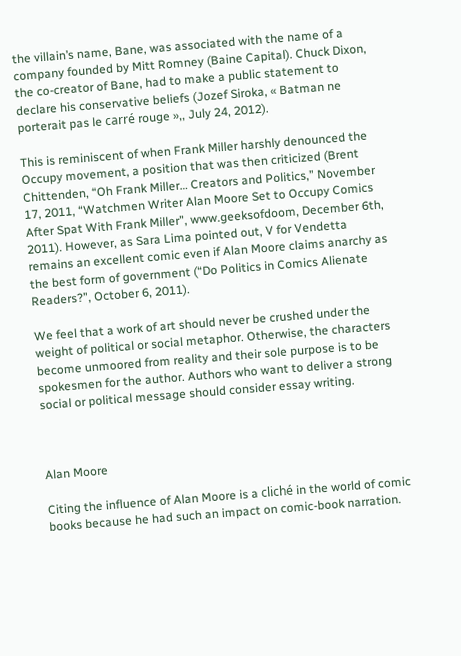the villain’s name, Bane, was associated with the name of a company founded by Mitt Romney (Baine Capital). Chuck Dixon, the co-creator of Bane, had to make a public statement to declare his conservative beliefs (Jozef Siroka, « Batman ne porterait pas le carré rouge »,, July 24, 2012).

This is reminiscent of when Frank Miller harshly denounced the Occupy movement, a position that was then criticized (Brent Chittenden, “Oh Frank Miller… Creators and Politics,” November 17, 2011, “Watchmen Writer Alan Moore Set to Occupy Comics After Spat With Frank Miller”, www.geeksofdoom, December 6th, 2011). However, as Sara Lima pointed out, V for Vendetta remains an excellent comic even if Alan Moore claims anarchy as the best form of government (“Do Politics in Comics Alienate Readers?”, October 6, 2011).

We feel that a work of art should never be crushed under the weight of political or social metaphor. Otherwise, the characters become unmoored from reality and their sole purpose is to be spokesmen for the author. Authors who want to deliver a strong social or political message should consider essay writing.



Alan Moore

Citing the influence of Alan Moore is a cliché in the world of comic books because he had such an impact on comic-book narration.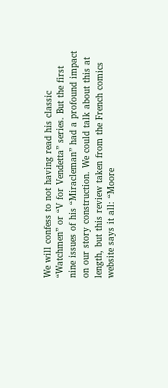We will confess to not having read his classic “Watchmen” or “V for Vendetta” series. But the first nine issues of his “Miracleman” had a profound impact on our story construction. We could talk about this at length, but this review taken from the French comics website says it all: “Moore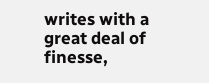writes with a great deal of finesse,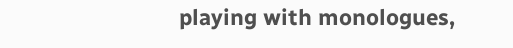playing with monologues,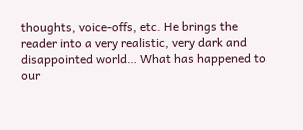thoughts, voice-offs, etc. He brings the reader into a very realistic, very dark and disappointed world… What has happened to our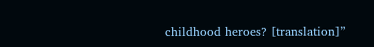childhood heroes? [translation]”